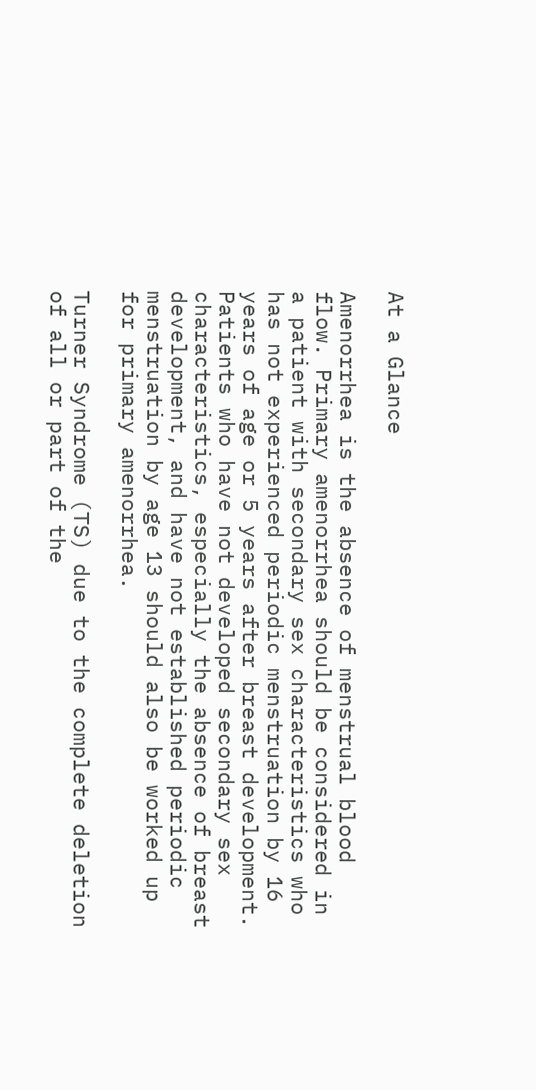At a Glance

Amenorrhea is the absence of menstrual blood flow. Primary amenorrhea should be considered in a patient with secondary sex characteristics who has not experienced periodic menstruation by 16 years of age or 5 years after breast development. Patients who have not developed secondary sex characteristics, especially the absence of breast development, and have not established periodic menstruation by age 13 should also be worked up for primary amenorrhea.

Turner Syndrome (TS) due to the complete deletion of all or part of the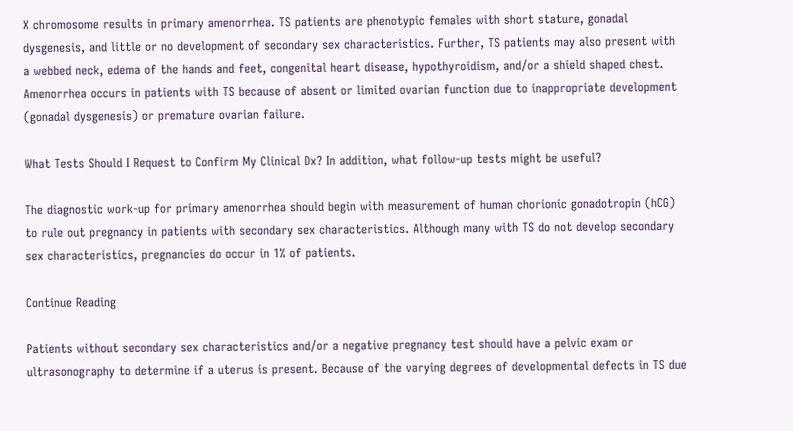X chromosome results in primary amenorrhea. TS patients are phenotypic females with short stature, gonadal dysgenesis, and little or no development of secondary sex characteristics. Further, TS patients may also present with a webbed neck, edema of the hands and feet, congenital heart disease, hypothyroidism, and/or a shield shaped chest. Amenorrhea occurs in patients with TS because of absent or limited ovarian function due to inappropriate development (gonadal dysgenesis) or premature ovarian failure.

What Tests Should I Request to Confirm My Clinical Dx? In addition, what follow-up tests might be useful?

The diagnostic work-up for primary amenorrhea should begin with measurement of human chorionic gonadotropin (hCG) to rule out pregnancy in patients with secondary sex characteristics. Although many with TS do not develop secondary sex characteristics, pregnancies do occur in 1% of patients.

Continue Reading

Patients without secondary sex characteristics and/or a negative pregnancy test should have a pelvic exam or ultrasonography to determine if a uterus is present. Because of the varying degrees of developmental defects in TS due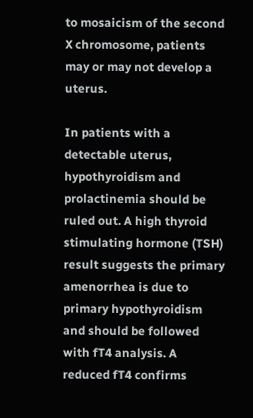to mosaicism of the second X chromosome, patients may or may not develop a uterus.

In patients with a detectable uterus, hypothyroidism and prolactinemia should be ruled out. A high thyroid stimulating hormone (TSH) result suggests the primary amenorrhea is due to primary hypothyroidism and should be followed with fT4 analysis. A reduced fT4 confirms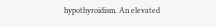hypothyroidism. An elevated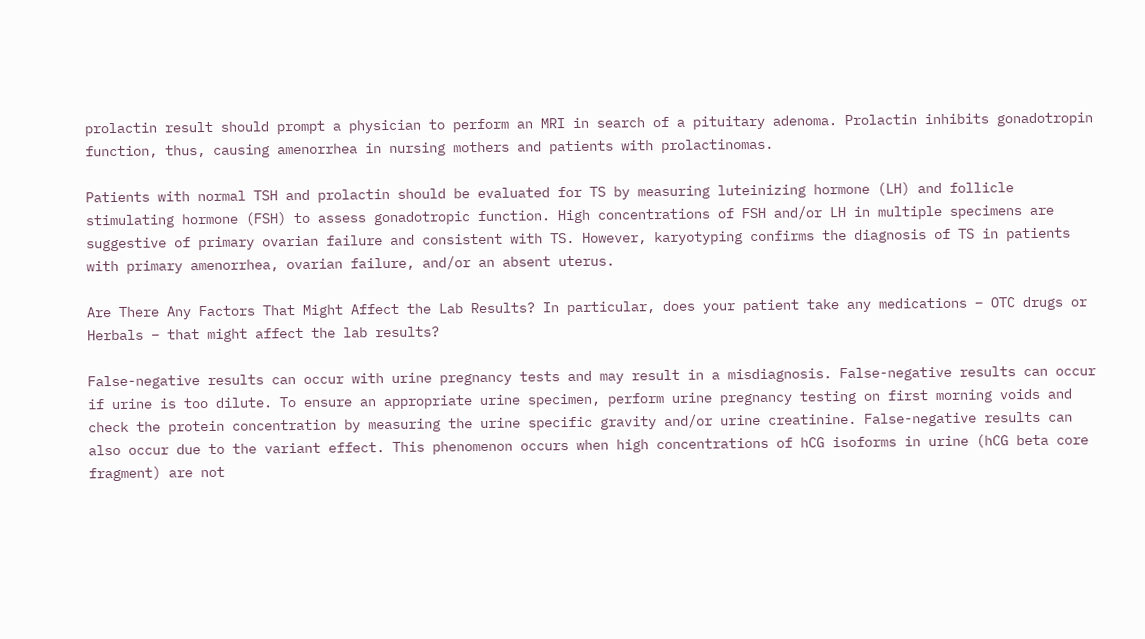prolactin result should prompt a physician to perform an MRI in search of a pituitary adenoma. Prolactin inhibits gonadotropin function, thus, causing amenorrhea in nursing mothers and patients with prolactinomas.

Patients with normal TSH and prolactin should be evaluated for TS by measuring luteinizing hormone (LH) and follicle stimulating hormone (FSH) to assess gonadotropic function. High concentrations of FSH and/or LH in multiple specimens are suggestive of primary ovarian failure and consistent with TS. However, karyotyping confirms the diagnosis of TS in patients with primary amenorrhea, ovarian failure, and/or an absent uterus.

Are There Any Factors That Might Affect the Lab Results? In particular, does your patient take any medications – OTC drugs or Herbals – that might affect the lab results?

False-negative results can occur with urine pregnancy tests and may result in a misdiagnosis. False-negative results can occur if urine is too dilute. To ensure an appropriate urine specimen, perform urine pregnancy testing on first morning voids and check the protein concentration by measuring the urine specific gravity and/or urine creatinine. False-negative results can also occur due to the variant effect. This phenomenon occurs when high concentrations of hCG isoforms in urine (hCG beta core fragment) are not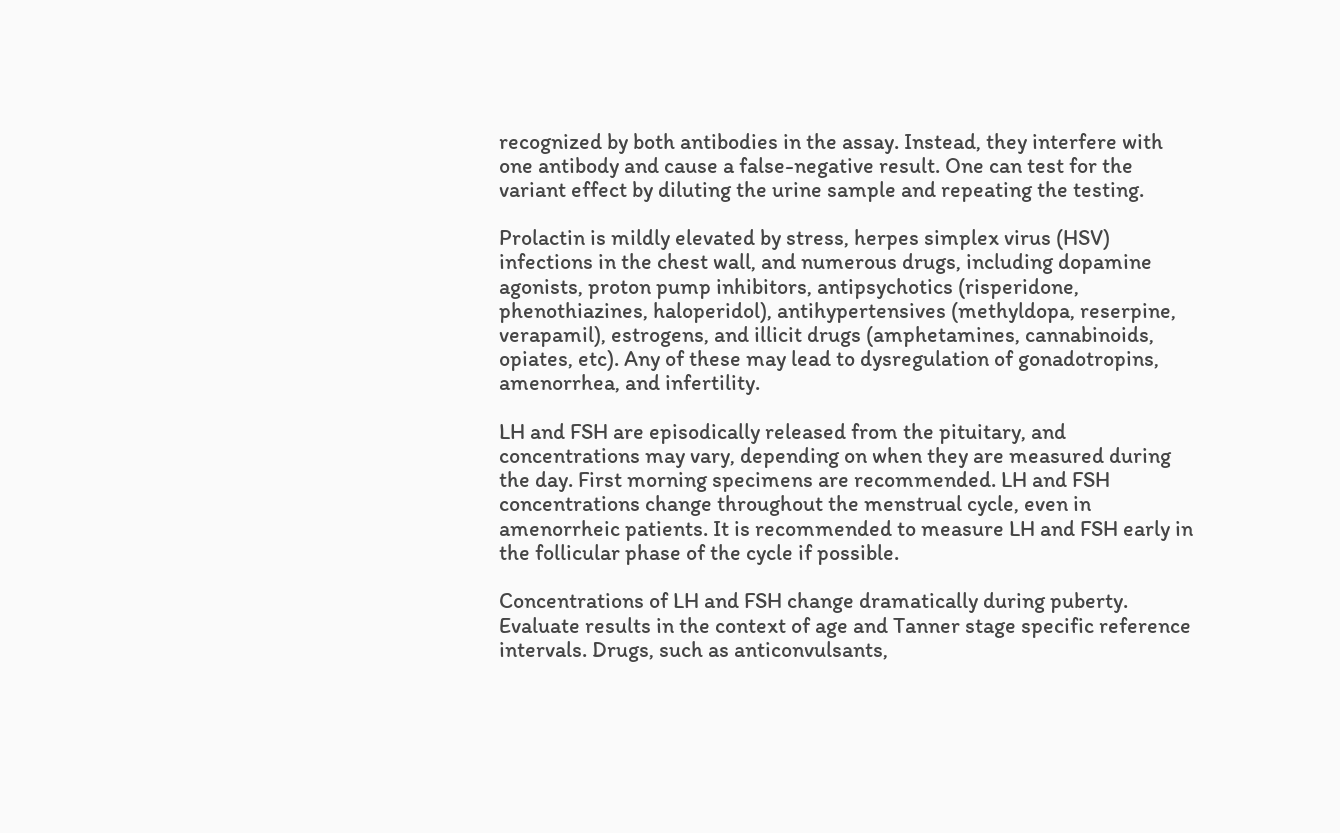recognized by both antibodies in the assay. Instead, they interfere with one antibody and cause a false-negative result. One can test for the variant effect by diluting the urine sample and repeating the testing.

Prolactin is mildly elevated by stress, herpes simplex virus (HSV) infections in the chest wall, and numerous drugs, including dopamine agonists, proton pump inhibitors, antipsychotics (risperidone, phenothiazines, haloperidol), antihypertensives (methyldopa, reserpine, verapamil), estrogens, and illicit drugs (amphetamines, cannabinoids, opiates, etc). Any of these may lead to dysregulation of gonadotropins, amenorrhea, and infertility.

LH and FSH are episodically released from the pituitary, and concentrations may vary, depending on when they are measured during the day. First morning specimens are recommended. LH and FSH concentrations change throughout the menstrual cycle, even in amenorrheic patients. It is recommended to measure LH and FSH early in the follicular phase of the cycle if possible.

Concentrations of LH and FSH change dramatically during puberty. Evaluate results in the context of age and Tanner stage specific reference intervals. Drugs, such as anticonvulsants,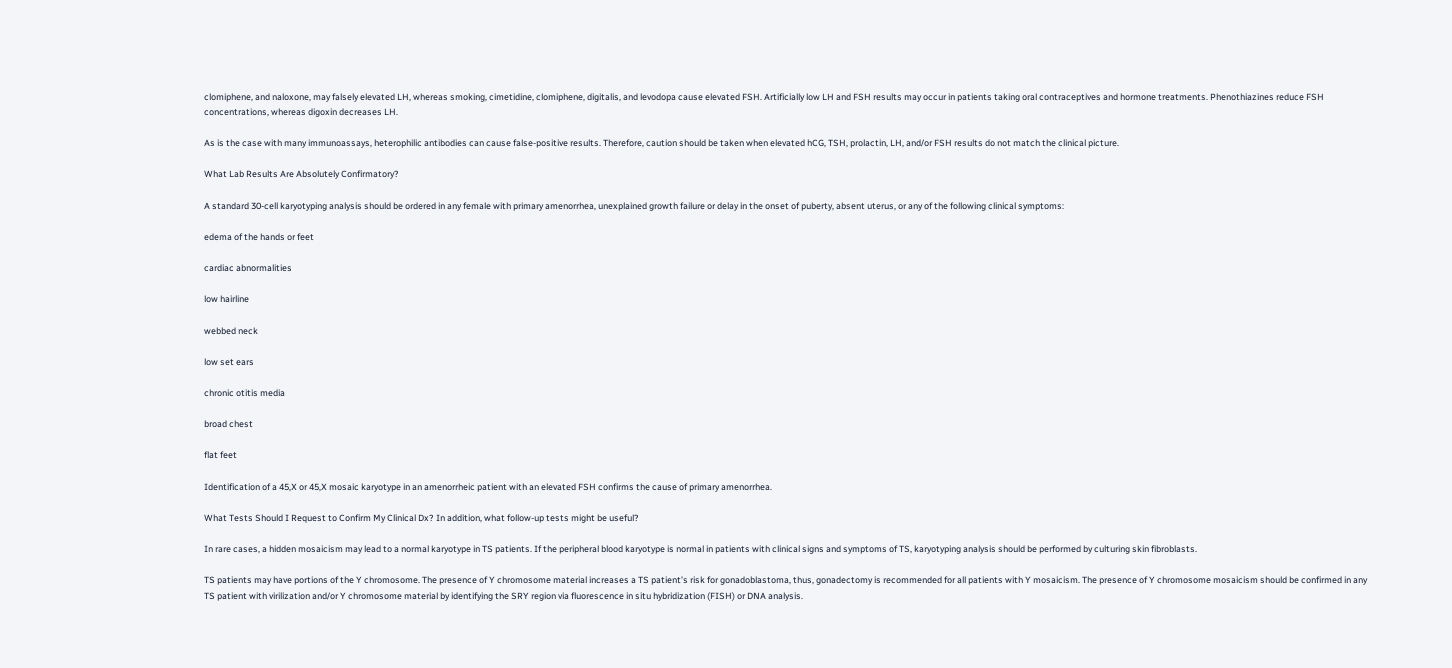clomiphene, and naloxone, may falsely elevated LH, whereas smoking, cimetidine, clomiphene, digitalis, and levodopa cause elevated FSH. Artificially low LH and FSH results may occur in patients taking oral contraceptives and hormone treatments. Phenothiazines reduce FSH concentrations, whereas digoxin decreases LH.

As is the case with many immunoassays, heterophilic antibodies can cause false-positive results. Therefore, caution should be taken when elevated hCG, TSH, prolactin, LH, and/or FSH results do not match the clinical picture.

What Lab Results Are Absolutely Confirmatory?

A standard 30-cell karyotyping analysis should be ordered in any female with primary amenorrhea, unexplained growth failure or delay in the onset of puberty, absent uterus, or any of the following clinical symptoms:

edema of the hands or feet

cardiac abnormalities

low hairline

webbed neck

low set ears

chronic otitis media

broad chest

flat feet

Identification of a 45,X or 45,X mosaic karyotype in an amenorrheic patient with an elevated FSH confirms the cause of primary amenorrhea.

What Tests Should I Request to Confirm My Clinical Dx? In addition, what follow-up tests might be useful?

In rare cases, a hidden mosaicism may lead to a normal karyotype in TS patients. If the peripheral blood karyotype is normal in patients with clinical signs and symptoms of TS, karyotyping analysis should be performed by culturing skin fibroblasts.

TS patients may have portions of the Y chromosome. The presence of Y chromosome material increases a TS patient’s risk for gonadoblastoma, thus, gonadectomy is recommended for all patients with Y mosaicism. The presence of Y chromosome mosaicism should be confirmed in any TS patient with virilization and/or Y chromosome material by identifying the SRY region via fluorescence in situ hybridization (FISH) or DNA analysis.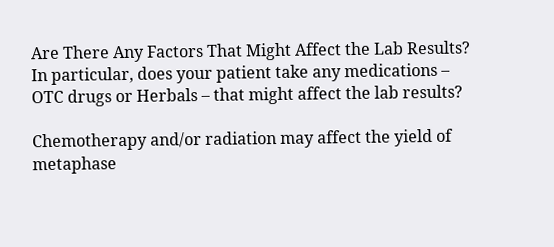Are There Any Factors That Might Affect the Lab Results? In particular, does your patient take any medications – OTC drugs or Herbals – that might affect the lab results?

Chemotherapy and/or radiation may affect the yield of metaphase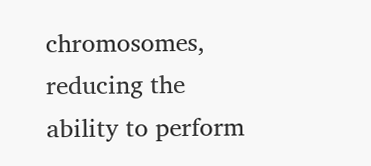chromosomes, reducing the ability to perform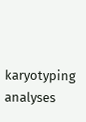karyotyping analyses